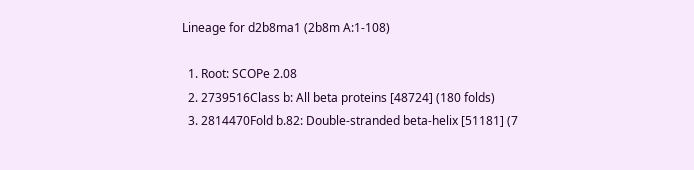Lineage for d2b8ma1 (2b8m A:1-108)

  1. Root: SCOPe 2.08
  2. 2739516Class b: All beta proteins [48724] (180 folds)
  3. 2814470Fold b.82: Double-stranded beta-helix [51181] (7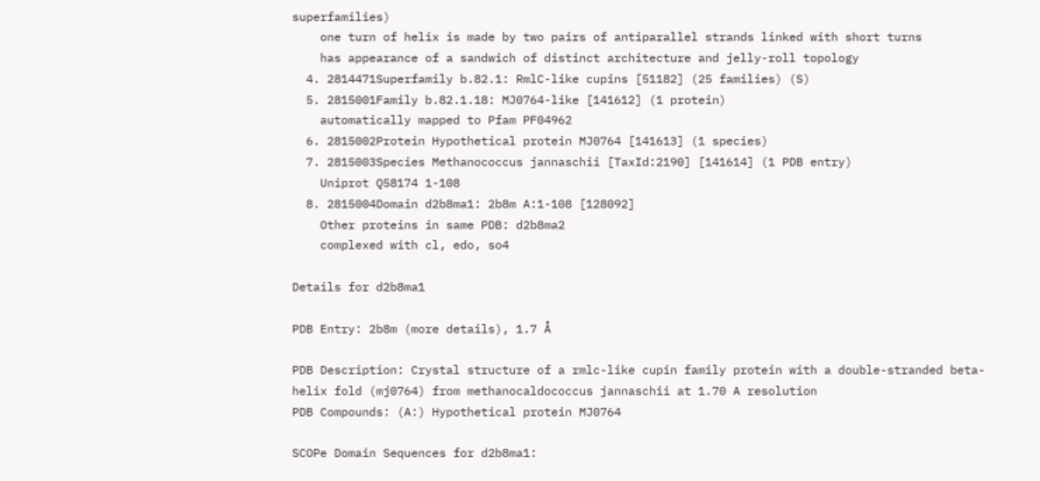superfamilies)
    one turn of helix is made by two pairs of antiparallel strands linked with short turns
    has appearance of a sandwich of distinct architecture and jelly-roll topology
  4. 2814471Superfamily b.82.1: RmlC-like cupins [51182] (25 families) (S)
  5. 2815001Family b.82.1.18: MJ0764-like [141612] (1 protein)
    automatically mapped to Pfam PF04962
  6. 2815002Protein Hypothetical protein MJ0764 [141613] (1 species)
  7. 2815003Species Methanococcus jannaschii [TaxId:2190] [141614] (1 PDB entry)
    Uniprot Q58174 1-108
  8. 2815004Domain d2b8ma1: 2b8m A:1-108 [128092]
    Other proteins in same PDB: d2b8ma2
    complexed with cl, edo, so4

Details for d2b8ma1

PDB Entry: 2b8m (more details), 1.7 Å

PDB Description: Crystal structure of a rmlc-like cupin family protein with a double-stranded beta-helix fold (mj0764) from methanocaldococcus jannaschii at 1.70 A resolution
PDB Compounds: (A:) Hypothetical protein MJ0764

SCOPe Domain Sequences for d2b8ma1: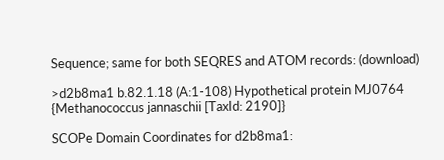Sequence; same for both SEQRES and ATOM records: (download)

>d2b8ma1 b.82.1.18 (A:1-108) Hypothetical protein MJ0764 {Methanococcus jannaschii [TaxId: 2190]}

SCOPe Domain Coordinates for d2b8ma1: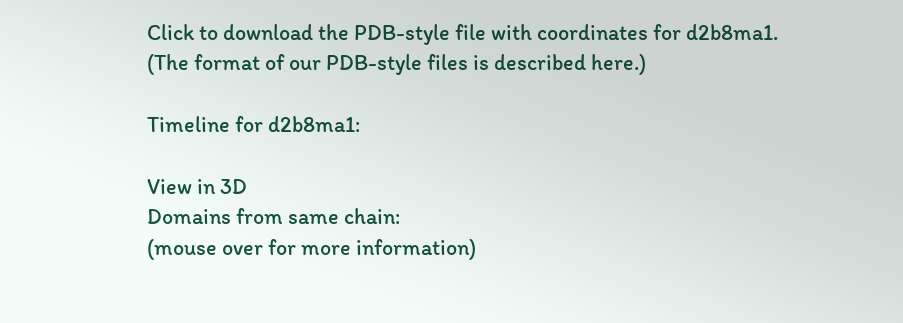Click to download the PDB-style file with coordinates for d2b8ma1.
(The format of our PDB-style files is described here.)

Timeline for d2b8ma1:

View in 3D
Domains from same chain:
(mouse over for more information)